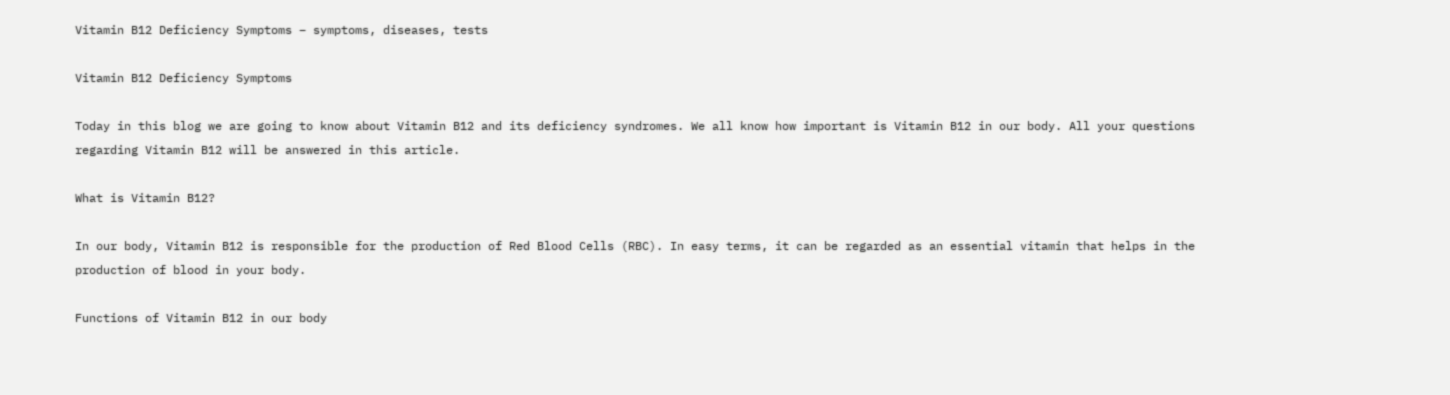Vitamin B12 Deficiency Symptoms – symptoms, diseases, tests

Vitamin B12 Deficiency Symptoms

Today in this blog we are going to know about Vitamin B12 and its deficiency syndromes. We all know how important is Vitamin B12 in our body. All your questions regarding Vitamin B12 will be answered in this article.

What is Vitamin B12?

In our body, Vitamin B12 is responsible for the production of Red Blood Cells (RBC). In easy terms, it can be regarded as an essential vitamin that helps in the production of blood in your body.

Functions of Vitamin B12 in our body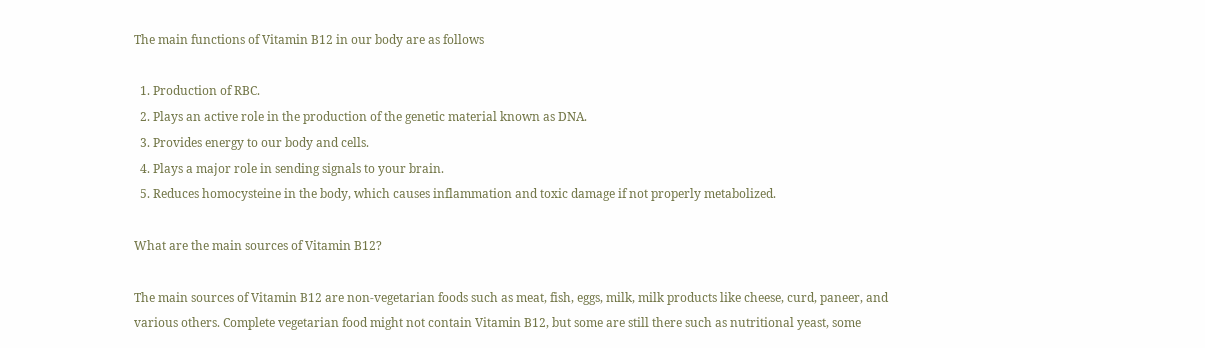The main functions of Vitamin B12 in our body are as follows

  1. Production of RBC.
  2. Plays an active role in the production of the genetic material known as DNA.
  3. Provides energy to our body and cells.
  4. Plays a major role in sending signals to your brain.
  5. Reduces homocysteine in the body, which causes inflammation and toxic damage if not properly metabolized.

What are the main sources of Vitamin B12?

The main sources of Vitamin B12 are non-vegetarian foods such as meat, fish, eggs, milk, milk products like cheese, curd, paneer, and various others. Complete vegetarian food might not contain Vitamin B12, but some are still there such as nutritional yeast, some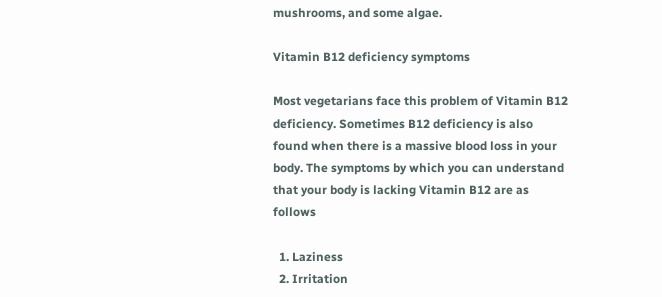mushrooms, and some algae.

Vitamin B12 deficiency symptoms

Most vegetarians face this problem of Vitamin B12 deficiency. Sometimes B12 deficiency is also found when there is a massive blood loss in your body. The symptoms by which you can understand that your body is lacking Vitamin B12 are as follows

  1. Laziness
  2. Irritation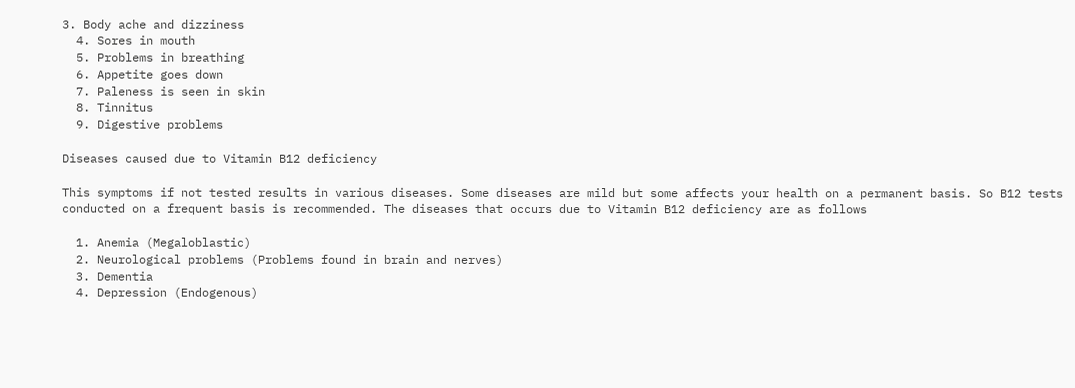3. Body ache and dizziness
  4. Sores in mouth
  5. Problems in breathing
  6. Appetite goes down
  7. Paleness is seen in skin
  8. Tinnitus
  9. Digestive problems

Diseases caused due to Vitamin B12 deficiency

This symptoms if not tested results in various diseases. Some diseases are mild but some affects your health on a permanent basis. So B12 tests conducted on a frequent basis is recommended. The diseases that occurs due to Vitamin B12 deficiency are as follows

  1. Anemia (Megaloblastic)
  2. Neurological problems (Problems found in brain and nerves)
  3. Dementia
  4. Depression (Endogenous)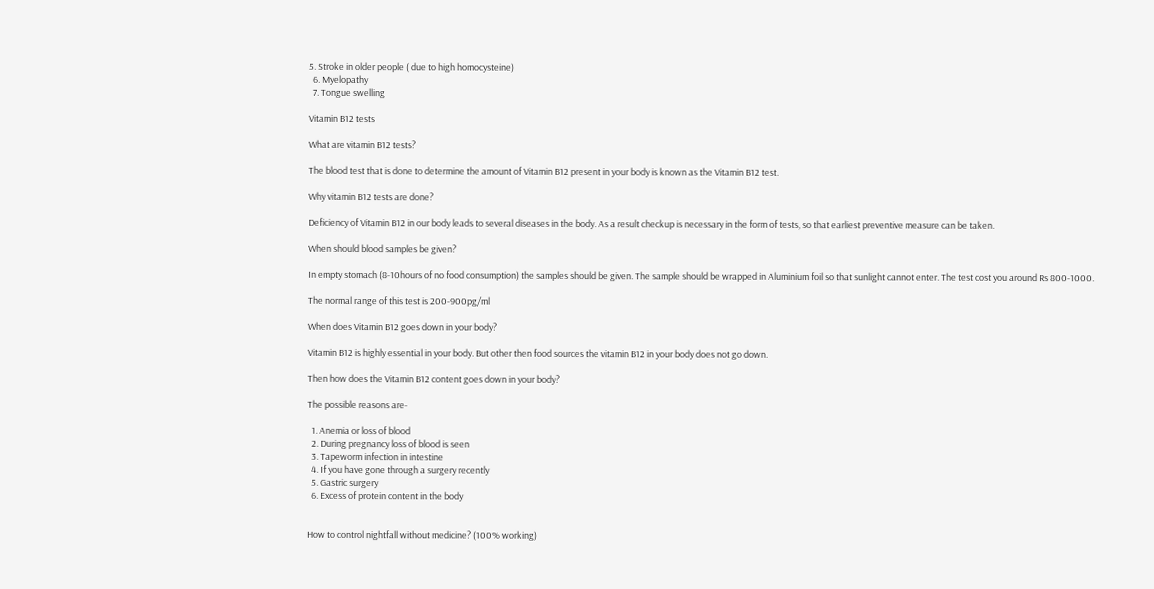5. Stroke in older people ( due to high homocysteine)
  6. Myelopathy
  7. Tongue swelling

Vitamin B12 tests

What are vitamin B12 tests?

The blood test that is done to determine the amount of Vitamin B12 present in your body is known as the Vitamin B12 test.

Why vitamin B12 tests are done?

Deficiency of Vitamin B12 in our body leads to several diseases in the body. As a result checkup is necessary in the form of tests, so that earliest preventive measure can be taken.

When should blood samples be given?

In empty stomach (8-10hours of no food consumption) the samples should be given. The sample should be wrapped in Aluminium foil so that sunlight cannot enter. The test cost you around Rs 800-1000.

The normal range of this test is 200-900pg/ml

When does Vitamin B12 goes down in your body?

Vitamin B12 is highly essential in your body. But other then food sources the vitamin B12 in your body does not go down.

Then how does the Vitamin B12 content goes down in your body?

The possible reasons are-

  1. Anemia or loss of blood
  2. During pregnancy loss of blood is seen
  3. Tapeworm infection in intestine
  4. If you have gone through a surgery recently
  5. Gastric surgery
  6. Excess of protein content in the body


How to control nightfall without medicine? (100% working)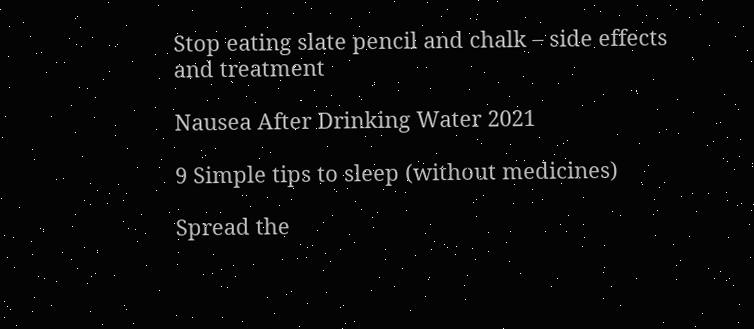Stop eating slate pencil and chalk – side effects and treatment

Nausea After Drinking Water 2021

9 Simple tips to sleep (without medicines)

Spread the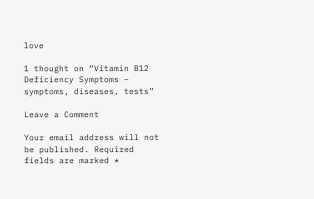love

1 thought on “Vitamin B12 Deficiency Symptoms – symptoms, diseases, tests”

Leave a Comment

Your email address will not be published. Required fields are marked *